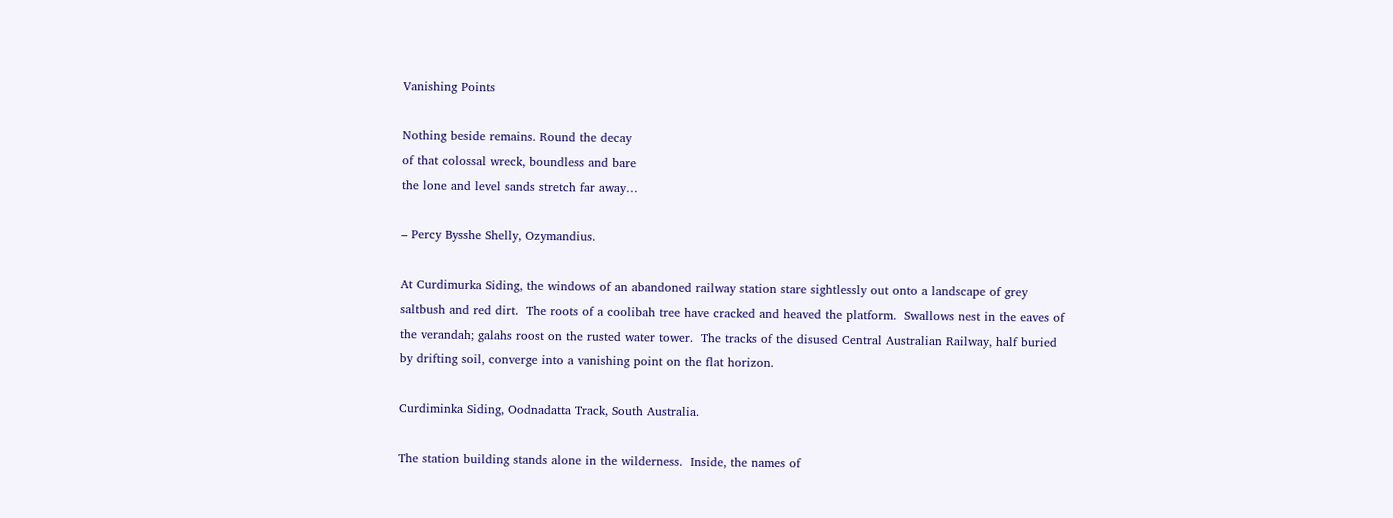Vanishing Points

Nothing beside remains. Round the decay
of that colossal wreck, boundless and bare
the lone and level sands stretch far away…

– Percy Bysshe Shelly, Ozymandius.

At Curdimurka Siding, the windows of an abandoned railway station stare sightlessly out onto a landscape of grey saltbush and red dirt.  The roots of a coolibah tree have cracked and heaved the platform.  Swallows nest in the eaves of the verandah; galahs roost on the rusted water tower.  The tracks of the disused Central Australian Railway, half buried by drifting soil, converge into a vanishing point on the flat horizon.

Curdiminka Siding, Oodnadatta Track, South Australia.

The station building stands alone in the wilderness.  Inside, the names of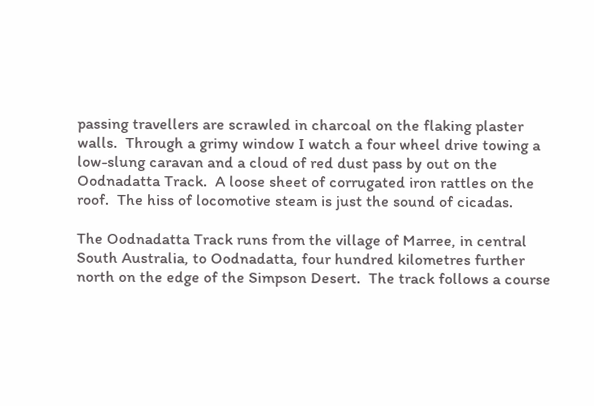passing travellers are scrawled in charcoal on the flaking plaster walls.  Through a grimy window I watch a four wheel drive towing a low-slung caravan and a cloud of red dust pass by out on the Oodnadatta Track.  A loose sheet of corrugated iron rattles on the roof.  The hiss of locomotive steam is just the sound of cicadas.

The Oodnadatta Track runs from the village of Marree, in central South Australia, to Oodnadatta, four hundred kilometres further north on the edge of the Simpson Desert.  The track follows a course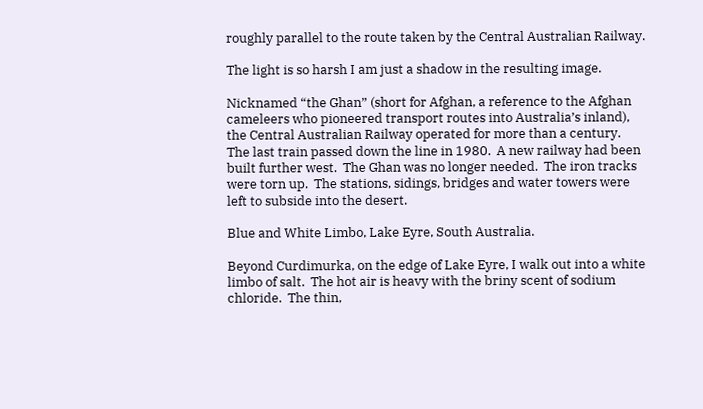roughly parallel to the route taken by the Central Australian Railway.

The light is so harsh I am just a shadow in the resulting image.

Nicknamed “the Ghan” (short for Afghan, a reference to the Afghan cameleers who pioneered transport routes into Australia’s inland), the Central Australian Railway operated for more than a century.  The last train passed down the line in 1980.  A new railway had been built further west.  The Ghan was no longer needed.  The iron tracks were torn up.  The stations, sidings, bridges and water towers were left to subside into the desert.

Blue and White Limbo, Lake Eyre, South Australia.

Beyond Curdimurka, on the edge of Lake Eyre, I walk out into a white limbo of salt.  The hot air is heavy with the briny scent of sodium chloride.  The thin,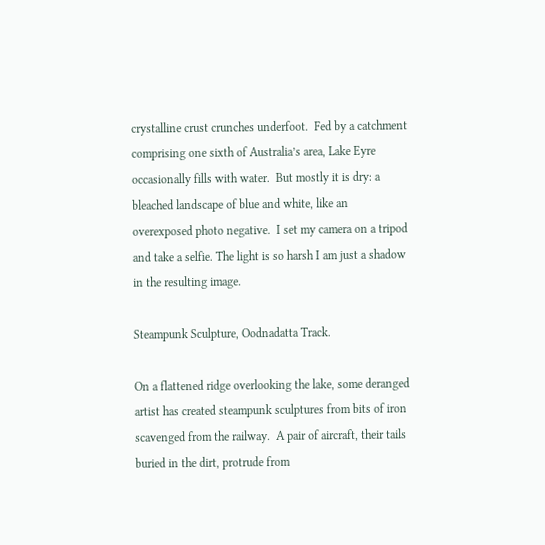crystalline crust crunches underfoot.  Fed by a catchment comprising one sixth of Australia’s area, Lake Eyre occasionally fills with water.  But mostly it is dry: a bleached landscape of blue and white, like an overexposed photo negative.  I set my camera on a tripod and take a selfie. The light is so harsh I am just a shadow in the resulting image.

Steampunk Sculpture, Oodnadatta Track.

On a flattened ridge overlooking the lake, some deranged artist has created steampunk sculptures from bits of iron scavenged from the railway.  A pair of aircraft, their tails buried in the dirt, protrude from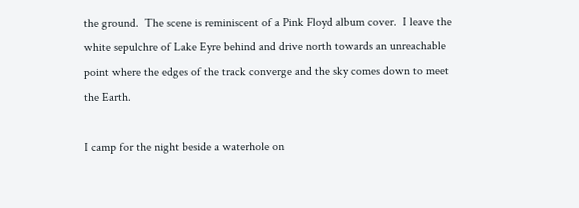the ground.  The scene is reminiscent of a Pink Floyd album cover.  I leave the white sepulchre of Lake Eyre behind and drive north towards an unreachable point where the edges of the track converge and the sky comes down to meet the Earth.

I camp for the night beside a waterhole on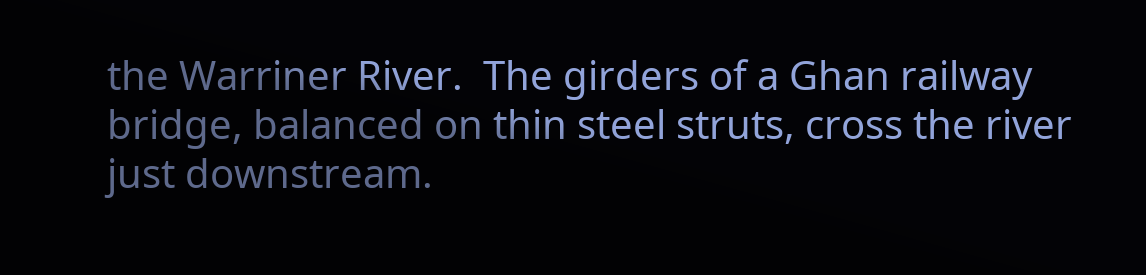the Warriner River.  The girders of a Ghan railway bridge, balanced on thin steel struts, cross the river just downstream.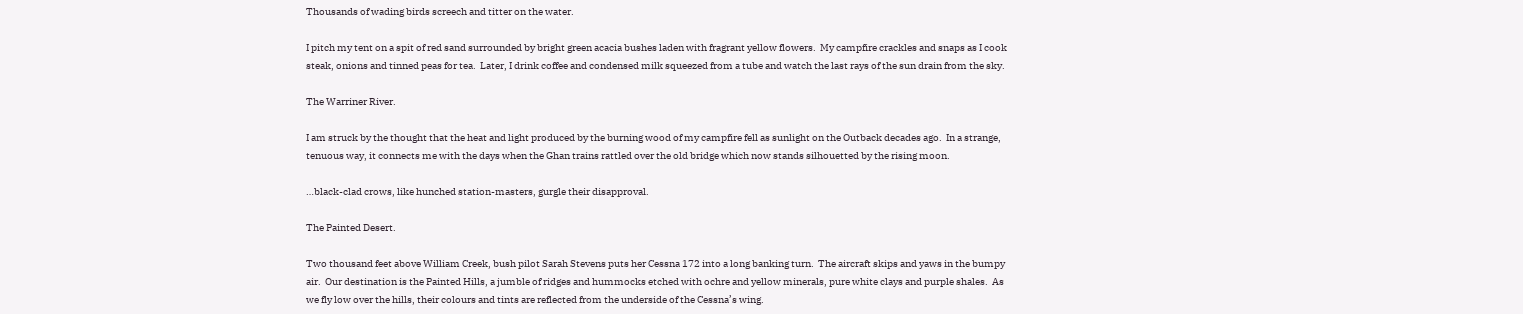Thousands of wading birds screech and titter on the water.

I pitch my tent on a spit of red sand surrounded by bright green acacia bushes laden with fragrant yellow flowers.  My campfire crackles and snaps as I cook steak, onions and tinned peas for tea.  Later, I drink coffee and condensed milk squeezed from a tube and watch the last rays of the sun drain from the sky.

The Warriner River.

I am struck by the thought that the heat and light produced by the burning wood of my campfire fell as sunlight on the Outback decades ago.  In a strange, tenuous way, it connects me with the days when the Ghan trains rattled over the old bridge which now stands silhouetted by the rising moon.

…black-clad crows, like hunched station-masters, gurgle their disapproval.

The Painted Desert.

Two thousand feet above William Creek, bush pilot Sarah Stevens puts her Cessna 172 into a long banking turn.  The aircraft skips and yaws in the bumpy air.  Our destination is the Painted Hills, a jumble of ridges and hummocks etched with ochre and yellow minerals, pure white clays and purple shales.  As we fly low over the hills, their colours and tints are reflected from the underside of the Cessna’s wing.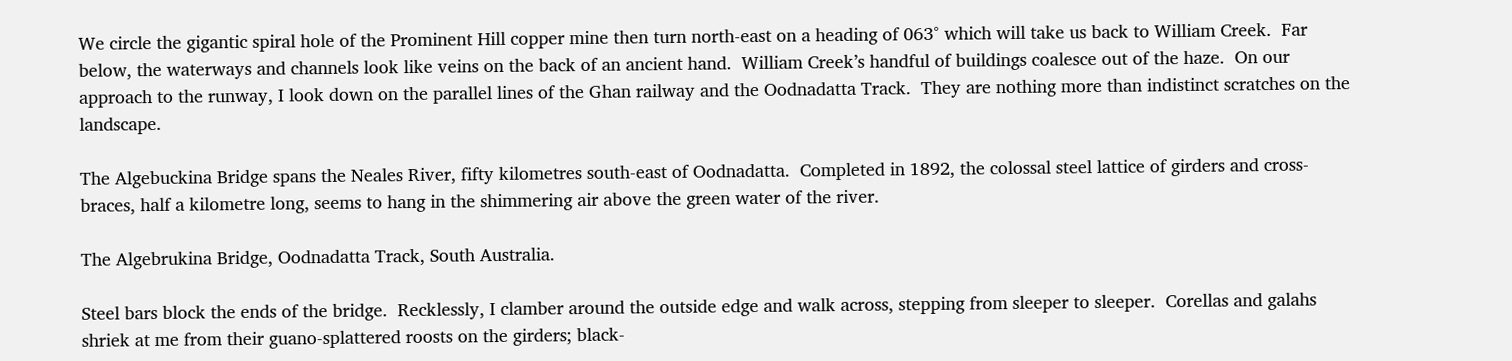We circle the gigantic spiral hole of the Prominent Hill copper mine then turn north-east on a heading of 063° which will take us back to William Creek.  Far below, the waterways and channels look like veins on the back of an ancient hand.  William Creek’s handful of buildings coalesce out of the haze.  On our approach to the runway, I look down on the parallel lines of the Ghan railway and the Oodnadatta Track.  They are nothing more than indistinct scratches on the landscape.

The Algebuckina Bridge spans the Neales River, fifty kilometres south-east of Oodnadatta.  Completed in 1892, the colossal steel lattice of girders and cross-braces, half a kilometre long, seems to hang in the shimmering air above the green water of the river.

The Algebrukina Bridge, Oodnadatta Track, South Australia.

Steel bars block the ends of the bridge.  Recklessly, I clamber around the outside edge and walk across, stepping from sleeper to sleeper.  Corellas and galahs shriek at me from their guano-splattered roosts on the girders; black-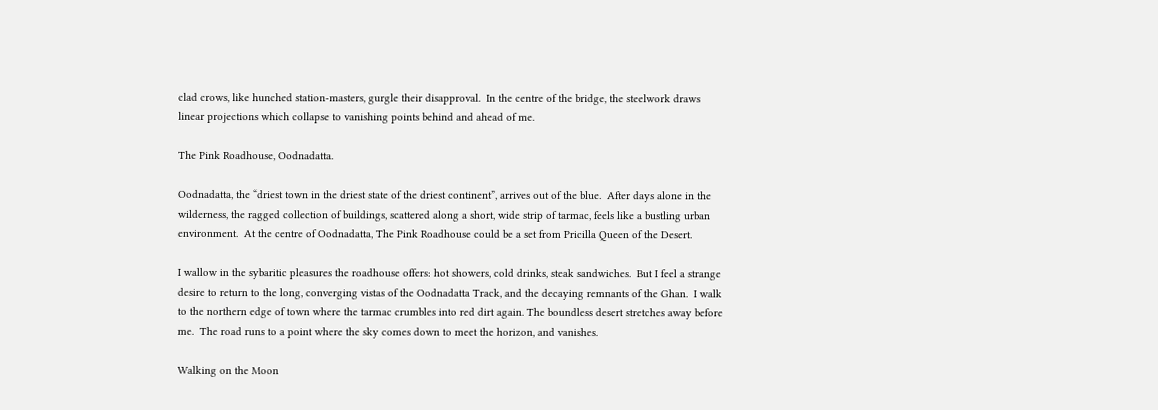clad crows, like hunched station-masters, gurgle their disapproval.  In the centre of the bridge, the steelwork draws linear projections which collapse to vanishing points behind and ahead of me.

The Pink Roadhouse, Oodnadatta.

Oodnadatta, the “driest town in the driest state of the driest continent”, arrives out of the blue.  After days alone in the wilderness, the ragged collection of buildings, scattered along a short, wide strip of tarmac, feels like a bustling urban environment.  At the centre of Oodnadatta, The Pink Roadhouse could be a set from Pricilla Queen of the Desert.

I wallow in the sybaritic pleasures the roadhouse offers: hot showers, cold drinks, steak sandwiches.  But I feel a strange desire to return to the long, converging vistas of the Oodnadatta Track, and the decaying remnants of the Ghan.  I walk to the northern edge of town where the tarmac crumbles into red dirt again. The boundless desert stretches away before me.  The road runs to a point where the sky comes down to meet the horizon, and vanishes.

Walking on the Moon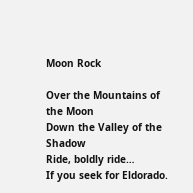Moon Rock

Over the Mountains of the Moon
Down the Valley of the Shadow
Ride, boldly ride…
If you seek for Eldorado.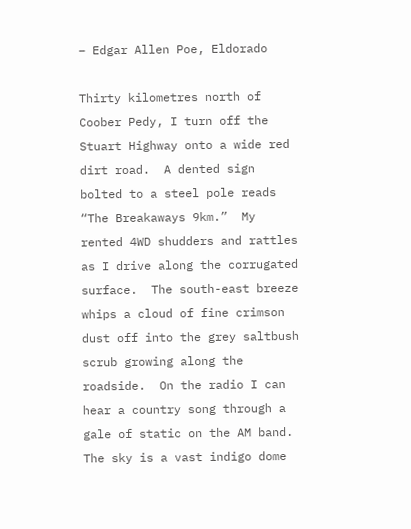– Edgar Allen Poe, Eldorado

Thirty kilometres north of Coober Pedy, I turn off the Stuart Highway onto a wide red dirt road.  A dented sign bolted to a steel pole reads “The Breakaways 9km.”  My rented 4WD shudders and rattles as I drive along the corrugated surface.  The south-east breeze whips a cloud of fine crimson dust off into the grey saltbush scrub growing along the roadside.  On the radio I can hear a country song through a gale of static on the AM band.  The sky is a vast indigo dome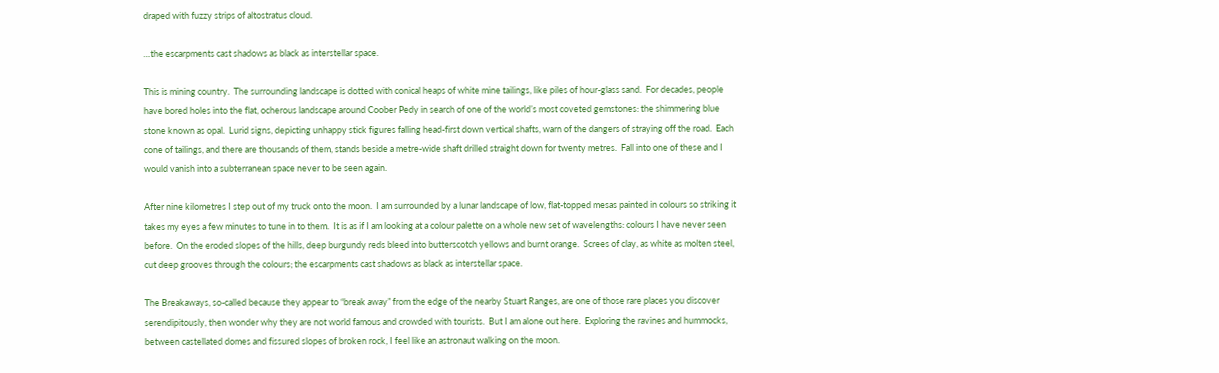draped with fuzzy strips of altostratus cloud.

…the escarpments cast shadows as black as interstellar space.

This is mining country.  The surrounding landscape is dotted with conical heaps of white mine tailings, like piles of hour-glass sand.  For decades, people have bored holes into the flat, ocherous landscape around Coober Pedy in search of one of the world’s most coveted gemstones: the shimmering blue stone known as opal.  Lurid signs, depicting unhappy stick figures falling head-first down vertical shafts, warn of the dangers of straying off the road.  Each cone of tailings, and there are thousands of them, stands beside a metre-wide shaft drilled straight down for twenty metres.  Fall into one of these and I would vanish into a subterranean space never to be seen again.

After nine kilometres I step out of my truck onto the moon.  I am surrounded by a lunar landscape of low, flat-topped mesas painted in colours so striking it takes my eyes a few minutes to tune in to them.  It is as if I am looking at a colour palette on a whole new set of wavelengths: colours I have never seen before.  On the eroded slopes of the hills, deep burgundy reds bleed into butterscotch yellows and burnt orange.  Screes of clay, as white as molten steel, cut deep grooves through the colours; the escarpments cast shadows as black as interstellar space.

The Breakaways, so-called because they appear to “break away” from the edge of the nearby Stuart Ranges, are one of those rare places you discover serendipitously, then wonder why they are not world famous and crowded with tourists.  But I am alone out here.  Exploring the ravines and hummocks, between castellated domes and fissured slopes of broken rock, I feel like an astronaut walking on the moon.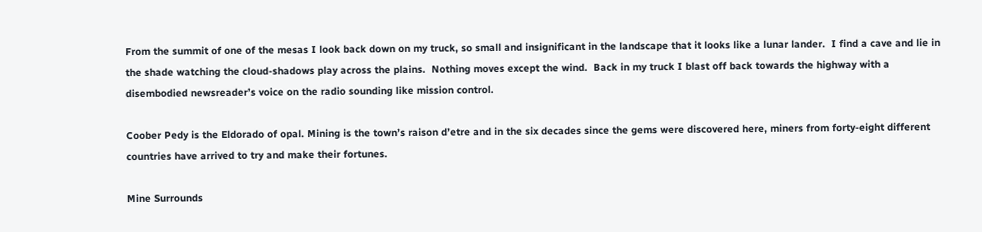From the summit of one of the mesas I look back down on my truck, so small and insignificant in the landscape that it looks like a lunar lander.  I find a cave and lie in the shade watching the cloud-shadows play across the plains.  Nothing moves except the wind.  Back in my truck I blast off back towards the highway with a disembodied newsreader’s voice on the radio sounding like mission control.

Coober Pedy is the Eldorado of opal. Mining is the town’s raison d’etre and in the six decades since the gems were discovered here, miners from forty-eight different countries have arrived to try and make their fortunes.

Mine Surrounds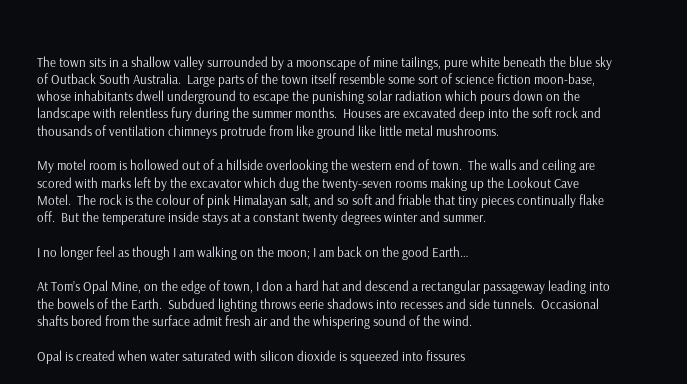The town sits in a shallow valley surrounded by a moonscape of mine tailings, pure white beneath the blue sky of Outback South Australia.  Large parts of the town itself resemble some sort of science fiction moon-base, whose inhabitants dwell underground to escape the punishing solar radiation which pours down on the landscape with relentless fury during the summer months.  Houses are excavated deep into the soft rock and thousands of ventilation chimneys protrude from like ground like little metal mushrooms.

My motel room is hollowed out of a hillside overlooking the western end of town.  The walls and ceiling are scored with marks left by the excavator which dug the twenty-seven rooms making up the Lookout Cave Motel.  The rock is the colour of pink Himalayan salt, and so soft and friable that tiny pieces continually flake off.  But the temperature inside stays at a constant twenty degrees winter and summer.

I no longer feel as though I am walking on the moon; I am back on the good Earth…

At Tom’s Opal Mine, on the edge of town, I don a hard hat and descend a rectangular passageway leading into the bowels of the Earth.  Subdued lighting throws eerie shadows into recesses and side tunnels.  Occasional shafts bored from the surface admit fresh air and the whispering sound of the wind.

Opal is created when water saturated with silicon dioxide is squeezed into fissures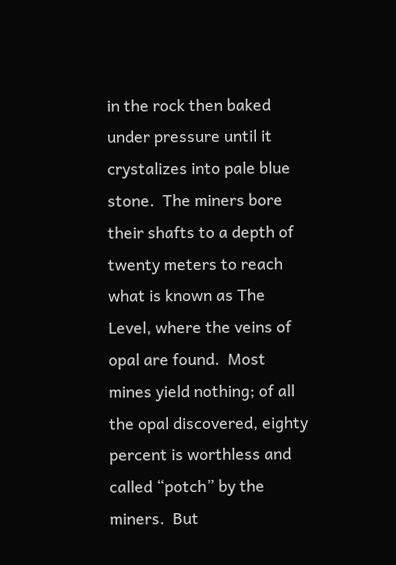in the rock then baked under pressure until it crystalizes into pale blue stone.  The miners bore their shafts to a depth of twenty meters to reach what is known as The Level, where the veins of opal are found.  Most mines yield nothing; of all the opal discovered, eighty percent is worthless and called “potch” by the miners.  But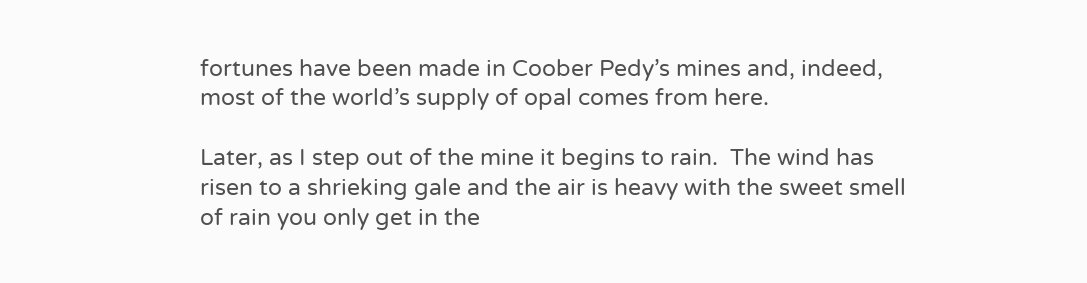fortunes have been made in Coober Pedy’s mines and, indeed, most of the world’s supply of opal comes from here.

Later, as I step out of the mine it begins to rain.  The wind has risen to a shrieking gale and the air is heavy with the sweet smell of rain you only get in the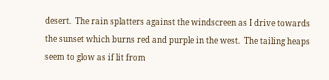desert.  The rain splatters against the windscreen as I drive towards the sunset which burns red and purple in the west.  The tailing heaps seem to glow as if lit from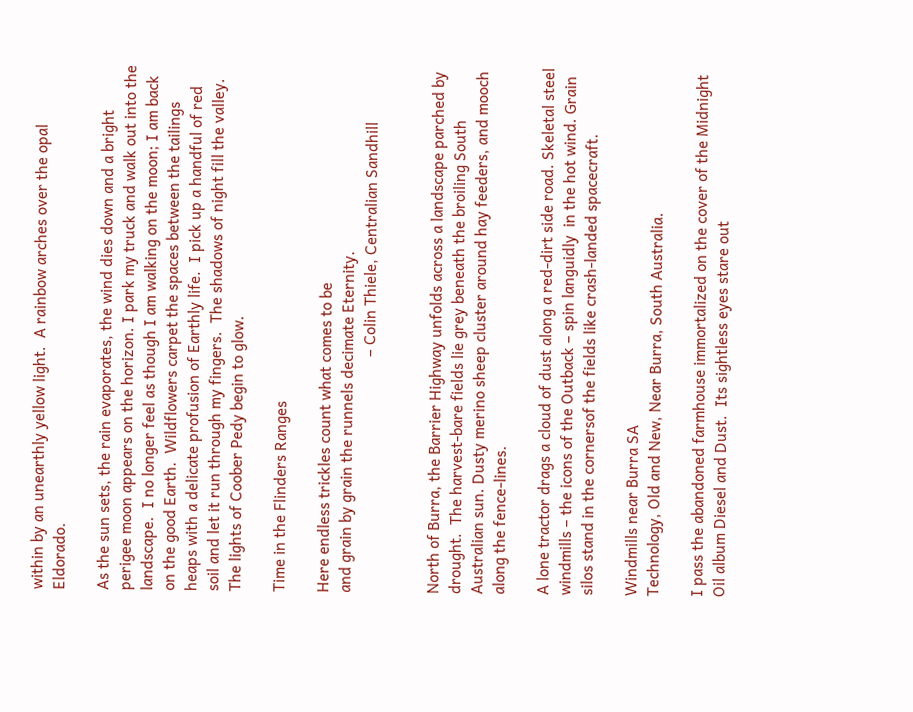within by an unearthly yellow light.  A rainbow arches over the opal Eldorado.

As the sun sets, the rain evaporates, the wind dies down and a bright perigee moon appears on the horizon. I park my truck and walk out into the landscape.  I no longer feel as though I am walking on the moon; I am back on the good Earth.  Wildflowers carpet the spaces between the tailings heaps with a delicate profusion of Earthly life.  I pick up a handful of red soil and let it run through my fingers.  The shadows of night fill the valley.  The lights of Coober Pedy begin to glow.

Time in the Flinders Ranges

Here endless trickles count what comes to be
and grain by grain the runnels decimate Eternity.
                                                           – Colin Thiele, Centralian Sandhill


North of Burra, the Barrier Highway unfolds across a landscape parched by drought.  The harvest-bare fields lie grey beneath the broiling South Australian sun. Dusty merino sheep cluster around hay feeders, and mooch along the fence-lines.

A lone tractor drags a cloud of dust along a red-dirt side road. Skeletal steel windmills – the icons of the Outback – spin languidly  in the hot wind. Grain silos stand in the cornersof the fields like crash-landed spacecraft.

Windmills near Burra SA
Technology, Old and New, Near Burra, South Australia.

I pass the abandoned farmhouse immortalized on the cover of the Midnight Oil album Diesel and Dust.  Its sightless eyes stare out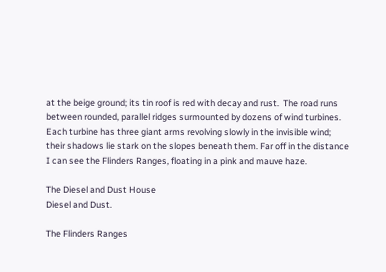at the beige ground; its tin roof is red with decay and rust.  The road runs between rounded, parallel ridges surmounted by dozens of wind turbines. Each turbine has three giant arms revolving slowly in the invisible wind;  their shadows lie stark on the slopes beneath them. Far off in the distance I can see the Flinders Ranges, floating in a pink and mauve haze.

The Diesel and Dust House
Diesel and Dust.

The Flinders Ranges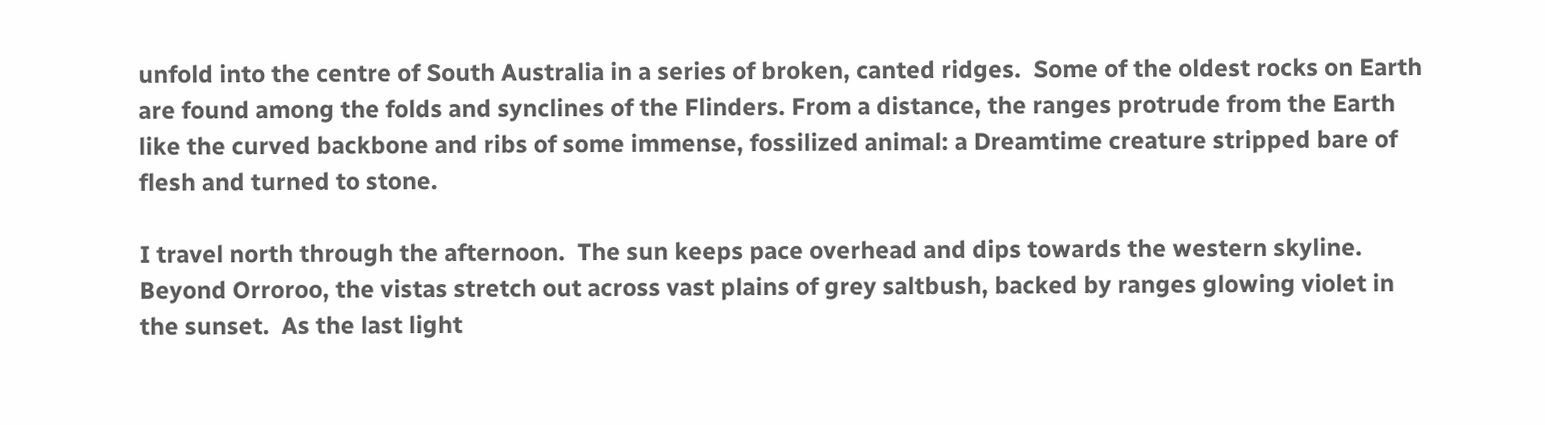unfold into the centre of South Australia in a series of broken, canted ridges.  Some of the oldest rocks on Earth are found among the folds and synclines of the Flinders. From a distance, the ranges protrude from the Earth like the curved backbone and ribs of some immense, fossilized animal: a Dreamtime creature stripped bare of flesh and turned to stone.

I travel north through the afternoon.  The sun keeps pace overhead and dips towards the western skyline.  Beyond Orroroo, the vistas stretch out across vast plains of grey saltbush, backed by ranges glowing violet in the sunset.  As the last light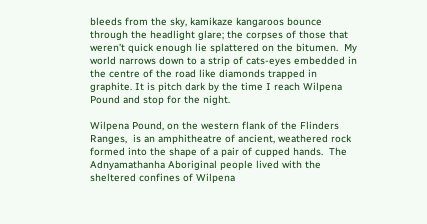bleeds from the sky, kamikaze kangaroos bounce through the headlight glare; the corpses of those that weren’t quick enough lie splattered on the bitumen.  My world narrows down to a strip of cats-eyes embedded in the centre of the road like diamonds trapped in graphite. It is pitch dark by the time I reach Wilpena Pound and stop for the night.

Wilpena Pound, on the western flank of the Flinders Ranges,  is an amphitheatre of ancient, weathered rock formed into the shape of a pair of cupped hands.  The Adnyamathanha Aboriginal people lived with the sheltered confines of Wilpena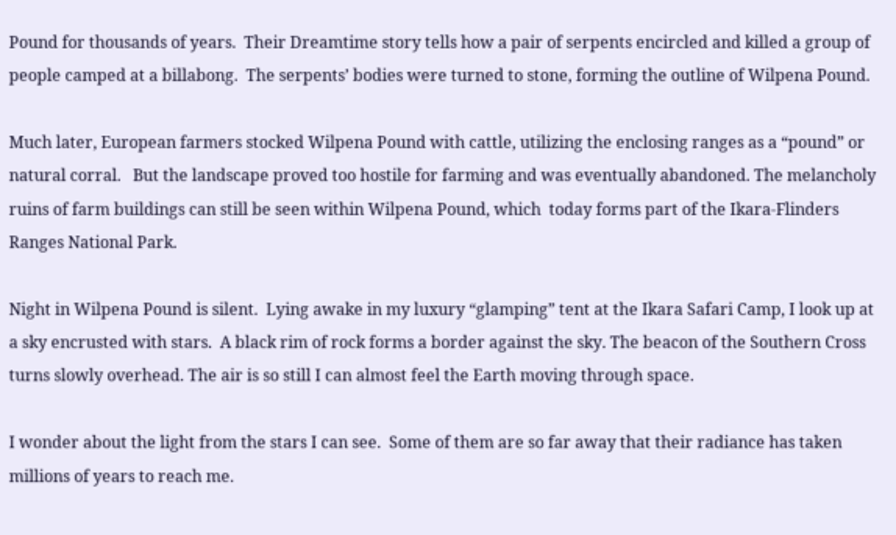Pound for thousands of years.  Their Dreamtime story tells how a pair of serpents encircled and killed a group of people camped at a billabong.  The serpents’ bodies were turned to stone, forming the outline of Wilpena Pound.

Much later, European farmers stocked Wilpena Pound with cattle, utilizing the enclosing ranges as a “pound” or natural corral.   But the landscape proved too hostile for farming and was eventually abandoned. The melancholy ruins of farm buildings can still be seen within Wilpena Pound, which  today forms part of the Ikara-Flinders Ranges National Park.

Night in Wilpena Pound is silent.  Lying awake in my luxury “glamping” tent at the Ikara Safari Camp, I look up at a sky encrusted with stars.  A black rim of rock forms a border against the sky. The beacon of the Southern Cross turns slowly overhead. The air is so still I can almost feel the Earth moving through space.

I wonder about the light from the stars I can see.  Some of them are so far away that their radiance has taken millions of years to reach me.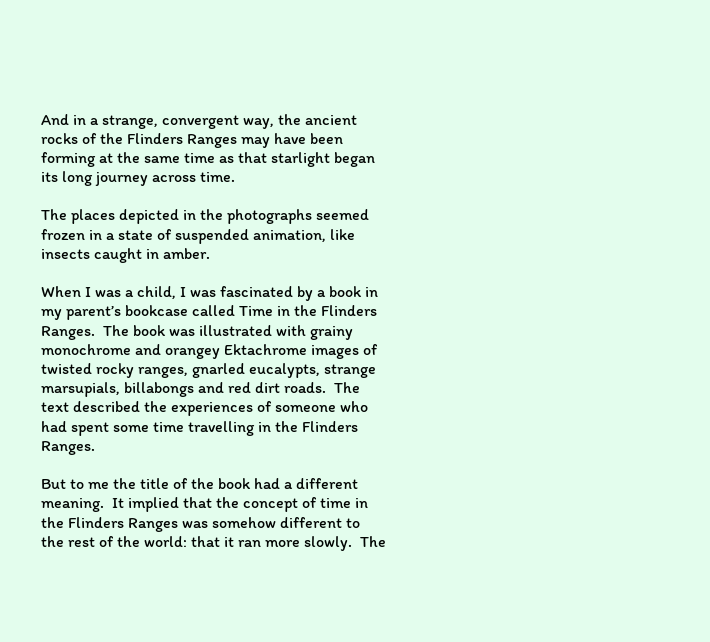And in a strange, convergent way, the ancient rocks of the Flinders Ranges may have been forming at the same time as that starlight began its long journey across time.

The places depicted in the photographs seemed frozen in a state of suspended animation, like insects caught in amber.

When I was a child, I was fascinated by a book in my parent’s bookcase called Time in the Flinders Ranges.  The book was illustrated with grainy monochrome and orangey Ektachrome images of twisted rocky ranges, gnarled eucalypts, strange marsupials, billabongs and red dirt roads.  The text described the experiences of someone who had spent some time travelling in the Flinders Ranges.

But to me the title of the book had a different meaning.  It implied that the concept of time in the Flinders Ranges was somehow different to the rest of the world: that it ran more slowly.  The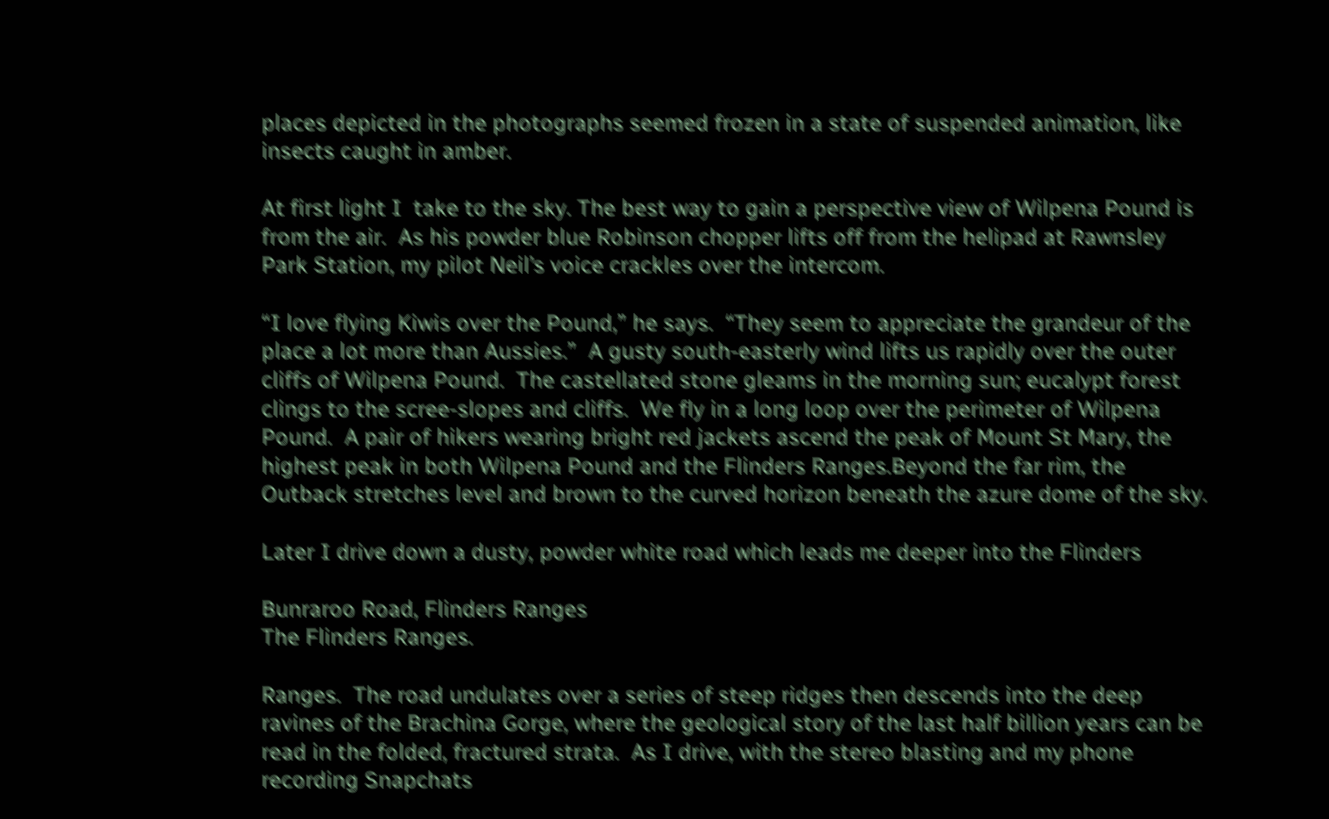places depicted in the photographs seemed frozen in a state of suspended animation, like insects caught in amber.

At first light I  take to the sky. The best way to gain a perspective view of Wilpena Pound is from the air.  As his powder blue Robinson chopper lifts off from the helipad at Rawnsley Park Station, my pilot Neil’s voice crackles over the intercom.

“I love flying Kiwis over the Pound,” he says.  “They seem to appreciate the grandeur of the place a lot more than Aussies.”  A gusty south-easterly wind lifts us rapidly over the outer cliffs of Wilpena Pound.  The castellated stone gleams in the morning sun; eucalypt forest clings to the scree-slopes and cliffs.  We fly in a long loop over the perimeter of Wilpena Pound.  A pair of hikers wearing bright red jackets ascend the peak of Mount St Mary, the highest peak in both Wilpena Pound and the Flinders Ranges.Beyond the far rim, the Outback stretches level and brown to the curved horizon beneath the azure dome of the sky.

Later I drive down a dusty, powder white road which leads me deeper into the Flinders

Bunraroo Road, Flinders Ranges
The Flinders Ranges.

Ranges.  The road undulates over a series of steep ridges then descends into the deep ravines of the Brachina Gorge, where the geological story of the last half billion years can be read in the folded, fractured strata.  As I drive, with the stereo blasting and my phone recording Snapchats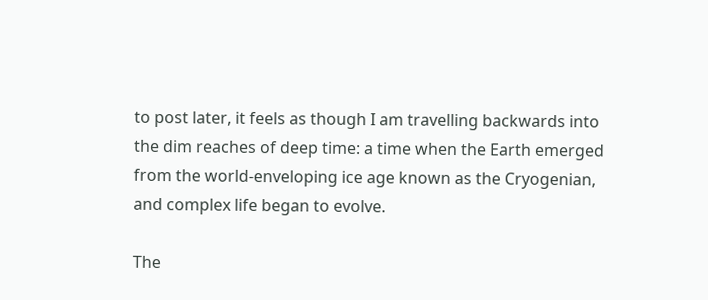to post later, it feels as though I am travelling backwards into the dim reaches of deep time: a time when the Earth emerged from the world-enveloping ice age known as the Cryogenian, and complex life began to evolve.

The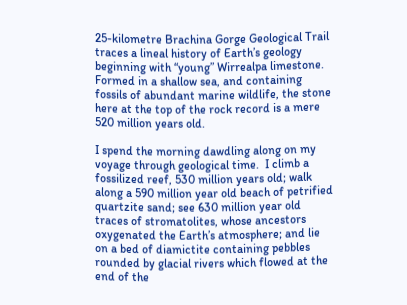25-kilometre Brachina Gorge Geological Trail traces a lineal history of Earth’s geology beginning with “young” Wirrealpa limestone.  Formed in a shallow sea, and containing fossils of abundant marine wildlife, the stone here at the top of the rock record is a mere 520 million years old.

I spend the morning dawdling along on my voyage through geological time.  I climb a fossilized reef, 530 million years old; walk along a 590 million year old beach of petrified quartzite sand; see 630 million year old traces of stromatolites, whose ancestors oxygenated the Earth’s atmosphere; and lie on a bed of diamictite containing pebbles rounded by glacial rivers which flowed at the end of the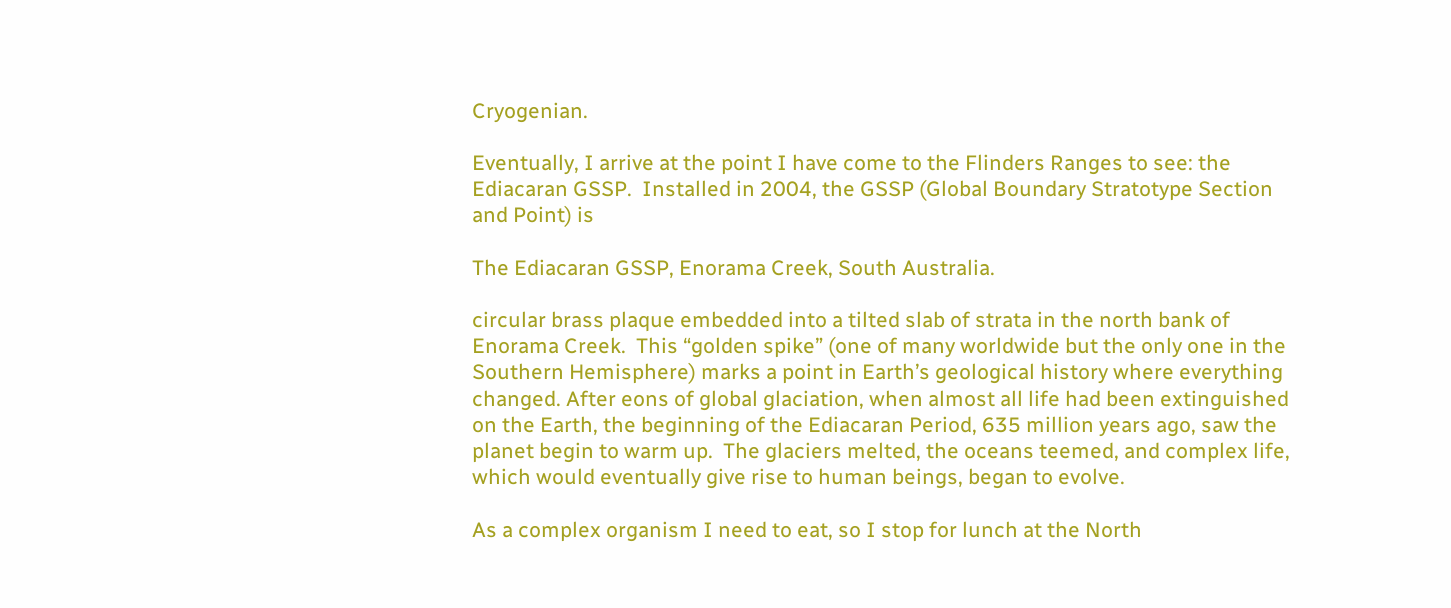Cryogenian.

Eventually, I arrive at the point I have come to the Flinders Ranges to see: the Ediacaran GSSP.  Installed in 2004, the GSSP (Global Boundary Stratotype Section and Point) is

The Ediacaran GSSP, Enorama Creek, South Australia.

circular brass plaque embedded into a tilted slab of strata in the north bank of Enorama Creek.  This “golden spike” (one of many worldwide but the only one in the Southern Hemisphere) marks a point in Earth’s geological history where everything changed. After eons of global glaciation, when almost all life had been extinguished on the Earth, the beginning of the Ediacaran Period, 635 million years ago, saw the planet begin to warm up.  The glaciers melted, the oceans teemed, and complex life, which would eventually give rise to human beings, began to evolve.

As a complex organism I need to eat, so I stop for lunch at the North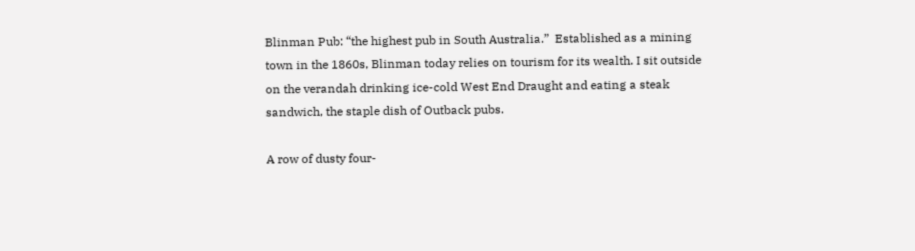Blinman Pub: “the highest pub in South Australia.”  Established as a mining town in the 1860s, Blinman today relies on tourism for its wealth. I sit outside on the verandah drinking ice-cold West End Draught and eating a steak sandwich, the staple dish of Outback pubs.

A row of dusty four-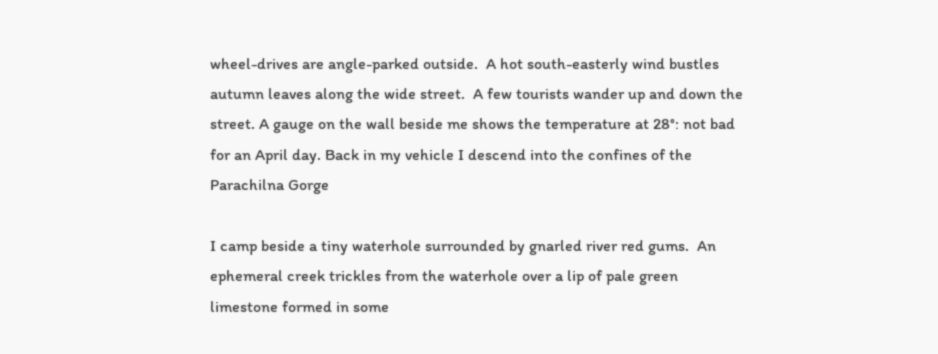wheel-drives are angle-parked outside.  A hot south-easterly wind bustles autumn leaves along the wide street.  A few tourists wander up and down the street. A gauge on the wall beside me shows the temperature at 28°: not bad for an April day. Back in my vehicle I descend into the confines of the Parachilna Gorge

I camp beside a tiny waterhole surrounded by gnarled river red gums.  An ephemeral creek trickles from the waterhole over a lip of pale green limestone formed in some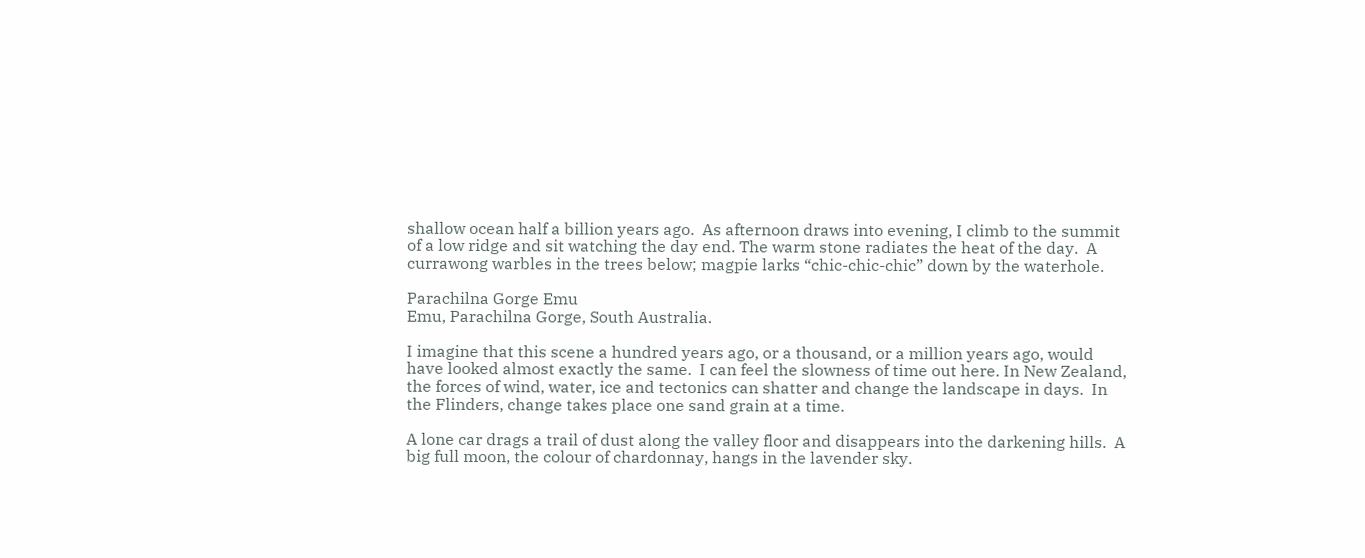shallow ocean half a billion years ago.  As afternoon draws into evening, I climb to the summit of a low ridge and sit watching the day end. The warm stone radiates the heat of the day.  A currawong warbles in the trees below; magpie larks “chic-chic-chic” down by the waterhole.

Parachilna Gorge Emu
Emu, Parachilna Gorge, South Australia.

I imagine that this scene a hundred years ago, or a thousand, or a million years ago, would have looked almost exactly the same.  I can feel the slowness of time out here. In New Zealand, the forces of wind, water, ice and tectonics can shatter and change the landscape in days.  In the Flinders, change takes place one sand grain at a time.

A lone car drags a trail of dust along the valley floor and disappears into the darkening hills.  A big full moon, the colour of chardonnay, hangs in the lavender sky.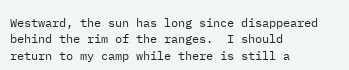Westward, the sun has long since disappeared behind the rim of the ranges.  I should return to my camp while there is still a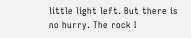little light left. But there is no hurry. The rock I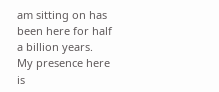am sitting on has been here for half a billion years.  My presence here is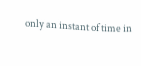only an instant of time in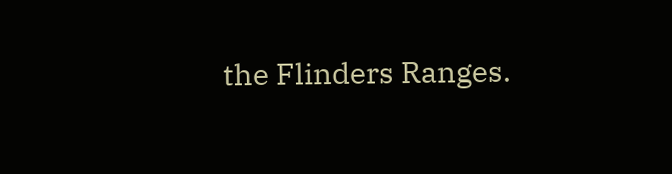the Flinders Ranges.